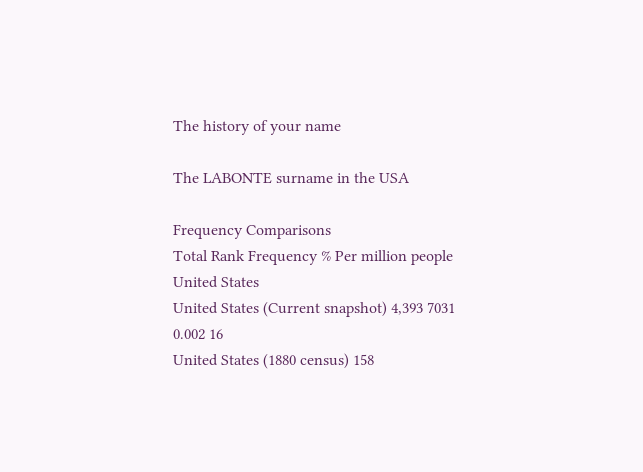The history of your name

The LABONTE surname in the USA

Frequency Comparisons
Total Rank Frequency % Per million people
United States
United States (Current snapshot) 4,393 7031 0.002 16
United States (1880 census) 158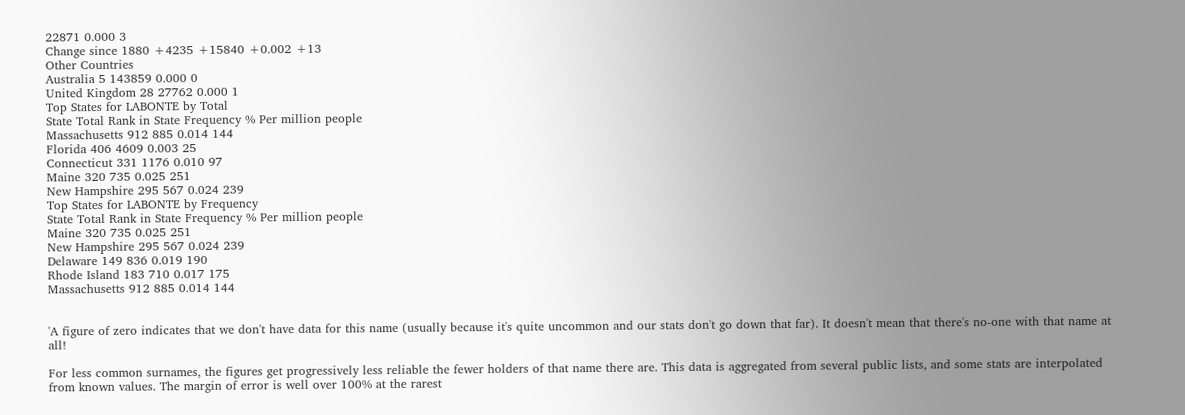22871 0.000 3
Change since 1880 +4235 +15840 +0.002 +13
Other Countries
Australia 5 143859 0.000 0
United Kingdom 28 27762 0.000 1
Top States for LABONTE by Total
State Total Rank in State Frequency % Per million people
Massachusetts 912 885 0.014 144
Florida 406 4609 0.003 25
Connecticut 331 1176 0.010 97
Maine 320 735 0.025 251
New Hampshire 295 567 0.024 239
Top States for LABONTE by Frequency
State Total Rank in State Frequency % Per million people
Maine 320 735 0.025 251
New Hampshire 295 567 0.024 239
Delaware 149 836 0.019 190
Rhode Island 183 710 0.017 175
Massachusetts 912 885 0.014 144


'A figure of zero indicates that we don't have data for this name (usually because it's quite uncommon and our stats don't go down that far). It doesn't mean that there's no-one with that name at all!

For less common surnames, the figures get progressively less reliable the fewer holders of that name there are. This data is aggregated from several public lists, and some stats are interpolated from known values. The margin of error is well over 100% at the rarest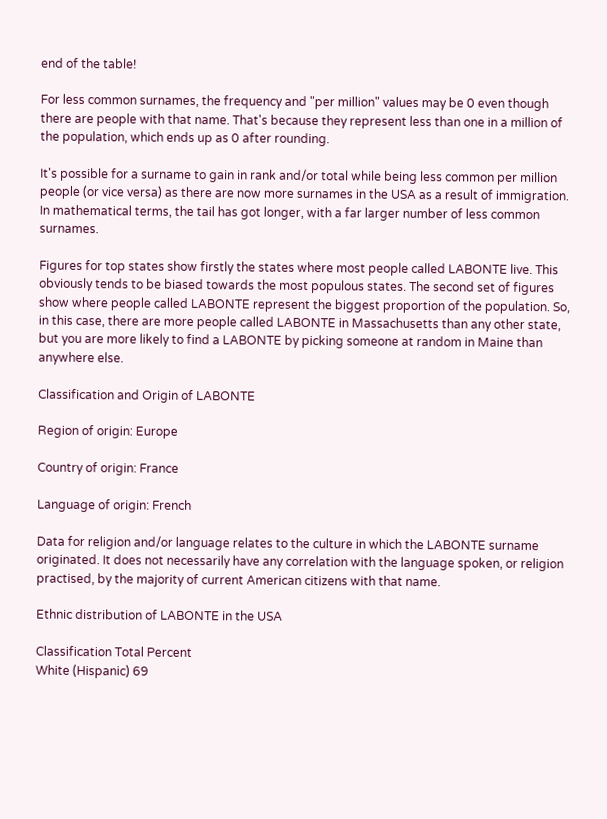end of the table!

For less common surnames, the frequency and "per million" values may be 0 even though there are people with that name. That's because they represent less than one in a million of the population, which ends up as 0 after rounding.

It's possible for a surname to gain in rank and/or total while being less common per million people (or vice versa) as there are now more surnames in the USA as a result of immigration. In mathematical terms, the tail has got longer, with a far larger number of less common surnames.

Figures for top states show firstly the states where most people called LABONTE live. This obviously tends to be biased towards the most populous states. The second set of figures show where people called LABONTE represent the biggest proportion of the population. So, in this case, there are more people called LABONTE in Massachusetts than any other state, but you are more likely to find a LABONTE by picking someone at random in Maine than anywhere else.

Classification and Origin of LABONTE

Region of origin: Europe

Country of origin: France

Language of origin: French

Data for religion and/or language relates to the culture in which the LABONTE surname originated. It does not necessarily have any correlation with the language spoken, or religion practised, by the majority of current American citizens with that name.

Ethnic distribution of LABONTE in the USA

Classification Total Percent
White (Hispanic) 69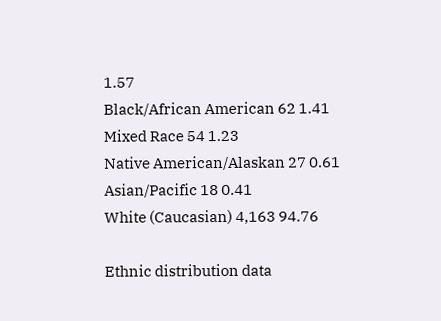1.57
Black/African American 62 1.41
Mixed Race 54 1.23
Native American/Alaskan 27 0.61
Asian/Pacific 18 0.41
White (Caucasian) 4,163 94.76

Ethnic distribution data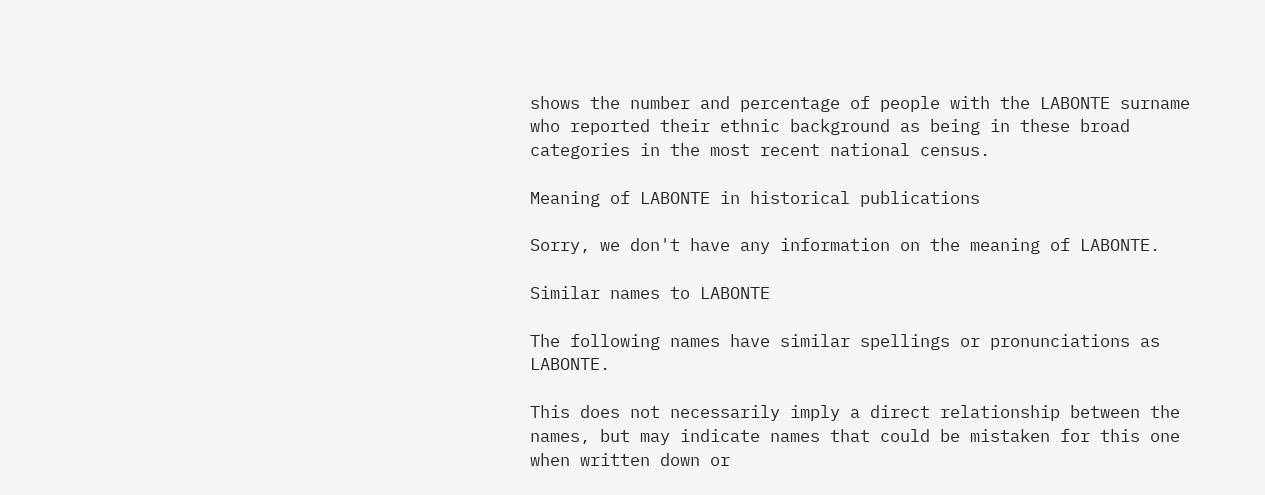shows the number and percentage of people with the LABONTE surname who reported their ethnic background as being in these broad categories in the most recent national census.

Meaning of LABONTE in historical publications

Sorry, we don't have any information on the meaning of LABONTE.

Similar names to LABONTE

The following names have similar spellings or pronunciations as LABONTE.

This does not necessarily imply a direct relationship between the names, but may indicate names that could be mistaken for this one when written down or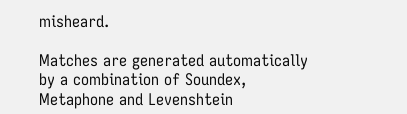misheard.

Matches are generated automatically by a combination of Soundex, Metaphone and Levenshtein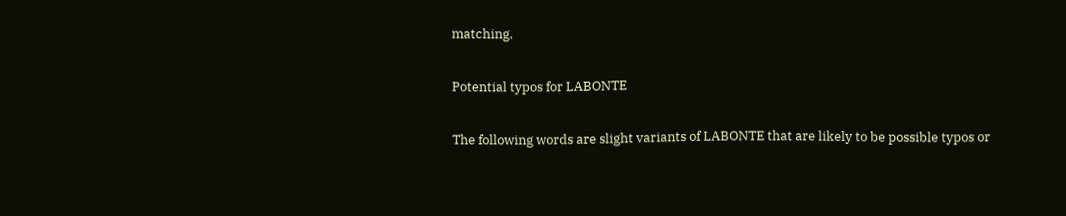matching.

Potential typos for LABONTE

The following words are slight variants of LABONTE that are likely to be possible typos or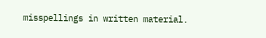misspellings in written material.